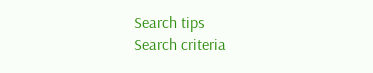Search tips
Search criteria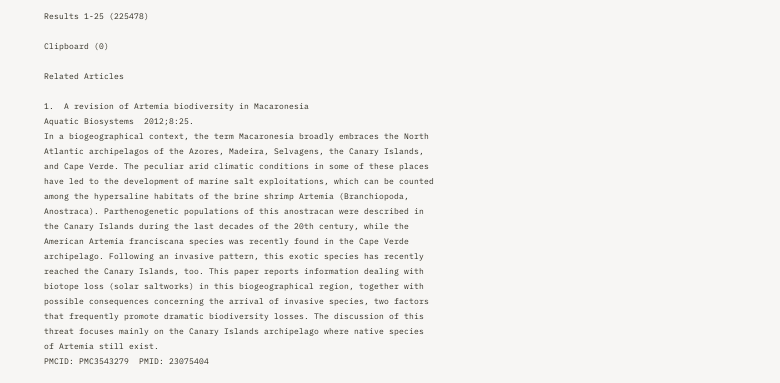Results 1-25 (225478)

Clipboard (0)

Related Articles

1.  A revision of Artemia biodiversity in Macaronesia
Aquatic Biosystems  2012;8:25.
In a biogeographical context, the term Macaronesia broadly embraces the North Atlantic archipelagos of the Azores, Madeira, Selvagens, the Canary Islands, and Cape Verde. The peculiar arid climatic conditions in some of these places have led to the development of marine salt exploitations, which can be counted among the hypersaline habitats of the brine shrimp Artemia (Branchiopoda, Anostraca). Parthenogenetic populations of this anostracan were described in the Canary Islands during the last decades of the 20th century, while the American Artemia franciscana species was recently found in the Cape Verde archipelago. Following an invasive pattern, this exotic species has recently reached the Canary Islands, too. This paper reports information dealing with biotope loss (solar saltworks) in this biogeographical region, together with possible consequences concerning the arrival of invasive species, two factors that frequently promote dramatic biodiversity losses. The discussion of this threat focuses mainly on the Canary Islands archipelago where native species of Artemia still exist.
PMCID: PMC3543279  PMID: 23075404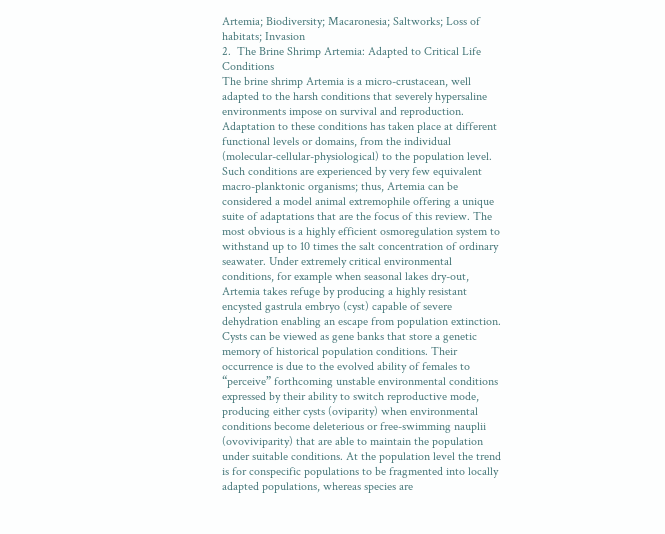Artemia; Biodiversity; Macaronesia; Saltworks; Loss of habitats; Invasion
2.  The Brine Shrimp Artemia: Adapted to Critical Life Conditions
The brine shrimp Artemia is a micro-crustacean, well adapted to the harsh conditions that severely hypersaline environments impose on survival and reproduction. Adaptation to these conditions has taken place at different functional levels or domains, from the individual (molecular-cellular-physiological) to the population level. Such conditions are experienced by very few equivalent macro-planktonic organisms; thus, Artemia can be considered a model animal extremophile offering a unique suite of adaptations that are the focus of this review. The most obvious is a highly efficient osmoregulation system to withstand up to 10 times the salt concentration of ordinary seawater. Under extremely critical environmental conditions, for example when seasonal lakes dry-out, Artemia takes refuge by producing a highly resistant encysted gastrula embryo (cyst) capable of severe dehydration enabling an escape from population extinction. Cysts can be viewed as gene banks that store a genetic memory of historical population conditions. Their occurrence is due to the evolved ability of females to “perceive” forthcoming unstable environmental conditions expressed by their ability to switch reproductive mode, producing either cysts (oviparity) when environmental conditions become deleterious or free-swimming nauplii (ovoviviparity) that are able to maintain the population under suitable conditions. At the population level the trend is for conspecific populations to be fragmented into locally adapted populations, whereas species are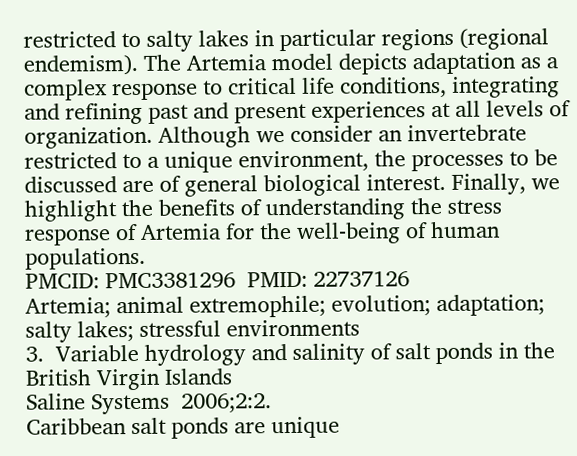restricted to salty lakes in particular regions (regional endemism). The Artemia model depicts adaptation as a complex response to critical life conditions, integrating and refining past and present experiences at all levels of organization. Although we consider an invertebrate restricted to a unique environment, the processes to be discussed are of general biological interest. Finally, we highlight the benefits of understanding the stress response of Artemia for the well-being of human populations.
PMCID: PMC3381296  PMID: 22737126
Artemia; animal extremophile; evolution; adaptation; salty lakes; stressful environments
3.  Variable hydrology and salinity of salt ponds in the British Virgin Islands
Saline Systems  2006;2:2.
Caribbean salt ponds are unique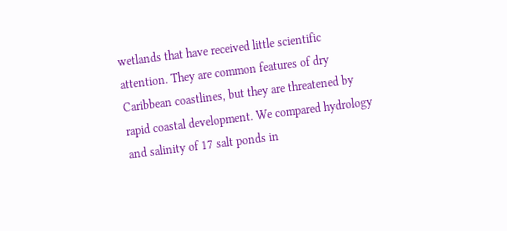wetlands that have received little scientific attention. They are common features of dry Caribbean coastlines, but they are threatened by rapid coastal development. We compared hydrology and salinity of 17 salt ponds in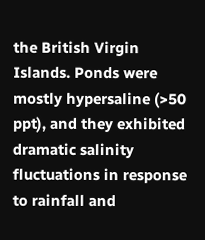the British Virgin Islands. Ponds were mostly hypersaline (>50 ppt), and they exhibited dramatic salinity fluctuations in response to rainfall and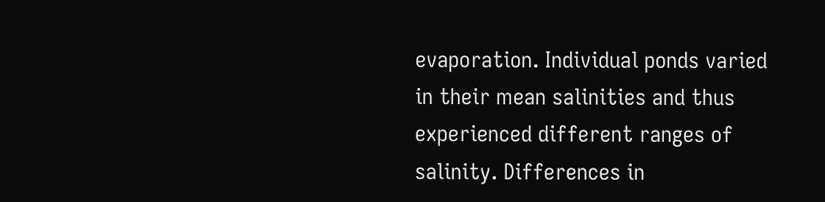evaporation. Individual ponds varied in their mean salinities and thus experienced different ranges of salinity. Differences in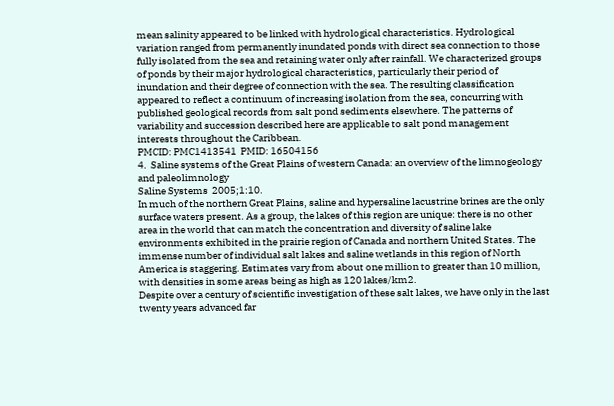mean salinity appeared to be linked with hydrological characteristics. Hydrological variation ranged from permanently inundated ponds with direct sea connection to those fully isolated from the sea and retaining water only after rainfall. We characterized groups of ponds by their major hydrological characteristics, particularly their period of inundation and their degree of connection with the sea. The resulting classification appeared to reflect a continuum of increasing isolation from the sea, concurring with published geological records from salt pond sediments elsewhere. The patterns of variability and succession described here are applicable to salt pond management interests throughout the Caribbean.
PMCID: PMC1413541  PMID: 16504156
4.  Saline systems of the Great Plains of western Canada: an overview of the limnogeology and paleolimnology
Saline Systems  2005;1:10.
In much of the northern Great Plains, saline and hypersaline lacustrine brines are the only surface waters present. As a group, the lakes of this region are unique: there is no other area in the world that can match the concentration and diversity of saline lake environments exhibited in the prairie region of Canada and northern United States. The immense number of individual salt lakes and saline wetlands in this region of North America is staggering. Estimates vary from about one million to greater than 10 million, with densities in some areas being as high as 120 lakes/km2.
Despite over a century of scientific investigation of these salt lakes, we have only in the last twenty years advanced far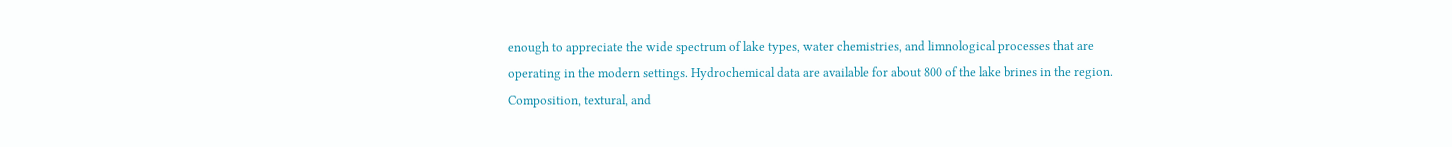enough to appreciate the wide spectrum of lake types, water chemistries, and limnological processes that are operating in the modern settings. Hydrochemical data are available for about 800 of the lake brines in the region. Composition, textural, and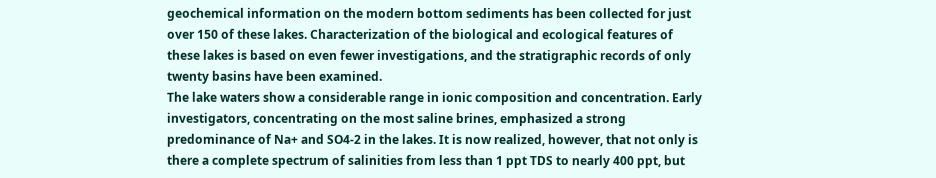geochemical information on the modern bottom sediments has been collected for just over 150 of these lakes. Characterization of the biological and ecological features of these lakes is based on even fewer investigations, and the stratigraphic records of only twenty basins have been examined.
The lake waters show a considerable range in ionic composition and concentration. Early investigators, concentrating on the most saline brines, emphasized a strong predominance of Na+ and SO4-2 in the lakes. It is now realized, however, that not only is there a complete spectrum of salinities from less than 1 ppt TDS to nearly 400 ppt, but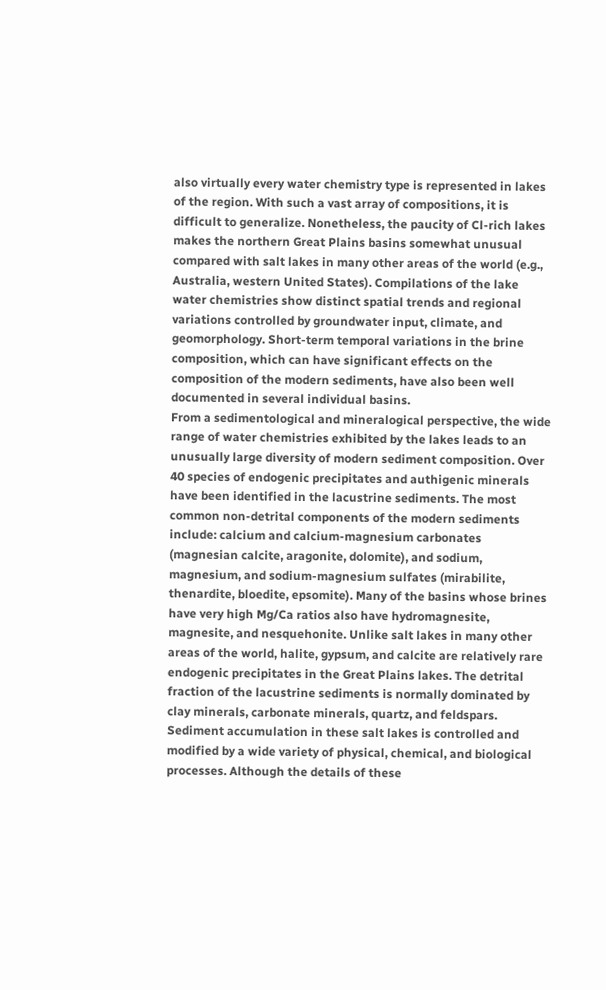also virtually every water chemistry type is represented in lakes of the region. With such a vast array of compositions, it is difficult to generalize. Nonetheless, the paucity of Cl-rich lakes makes the northern Great Plains basins somewhat unusual compared with salt lakes in many other areas of the world (e.g., Australia, western United States). Compilations of the lake water chemistries show distinct spatial trends and regional variations controlled by groundwater input, climate, and geomorphology. Short-term temporal variations in the brine composition, which can have significant effects on the composition of the modern sediments, have also been well documented in several individual basins.
From a sedimentological and mineralogical perspective, the wide range of water chemistries exhibited by the lakes leads to an unusually large diversity of modern sediment composition. Over 40 species of endogenic precipitates and authigenic minerals have been identified in the lacustrine sediments. The most common non-detrital components of the modern sediments include: calcium and calcium-magnesium carbonates (magnesian calcite, aragonite, dolomite), and sodium, magnesium, and sodium-magnesium sulfates (mirabilite, thenardite, bloedite, epsomite). Many of the basins whose brines have very high Mg/Ca ratios also have hydromagnesite, magnesite, and nesquehonite. Unlike salt lakes in many other areas of the world, halite, gypsum, and calcite are relatively rare endogenic precipitates in the Great Plains lakes. The detrital fraction of the lacustrine sediments is normally dominated by clay minerals, carbonate minerals, quartz, and feldspars.
Sediment accumulation in these salt lakes is controlled and modified by a wide variety of physical, chemical, and biological processes. Although the details of these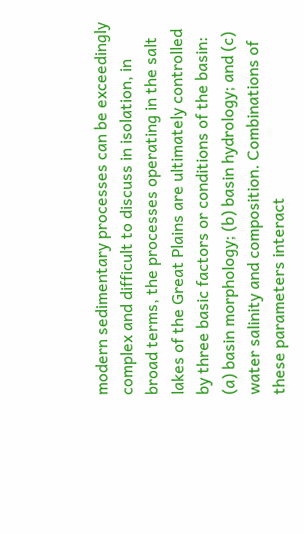modern sedimentary processes can be exceedingly complex and difficult to discuss in isolation, in broad terms, the processes operating in the salt lakes of the Great Plains are ultimately controlled by three basic factors or conditions of the basin: (a) basin morphology; (b) basin hydrology; and (c) water salinity and composition. Combinations of these parameters interact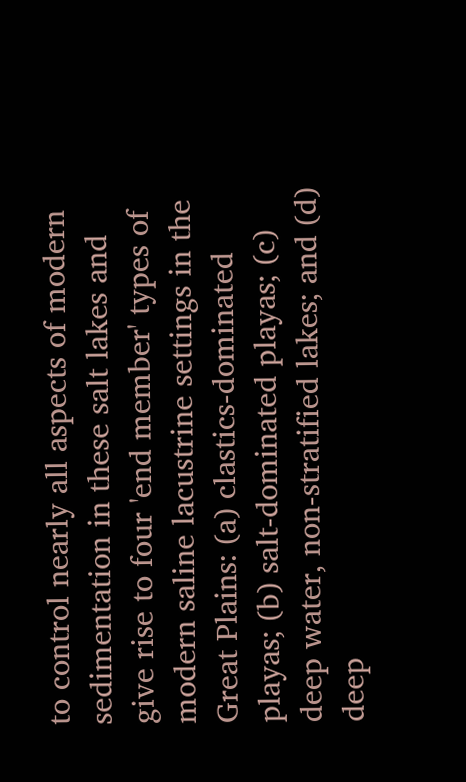to control nearly all aspects of modern sedimentation in these salt lakes and give rise to four 'end member' types of modern saline lacustrine settings in the Great Plains: (a) clastics-dominated playas; (b) salt-dominated playas; (c) deep water, non-stratified lakes; and (d) deep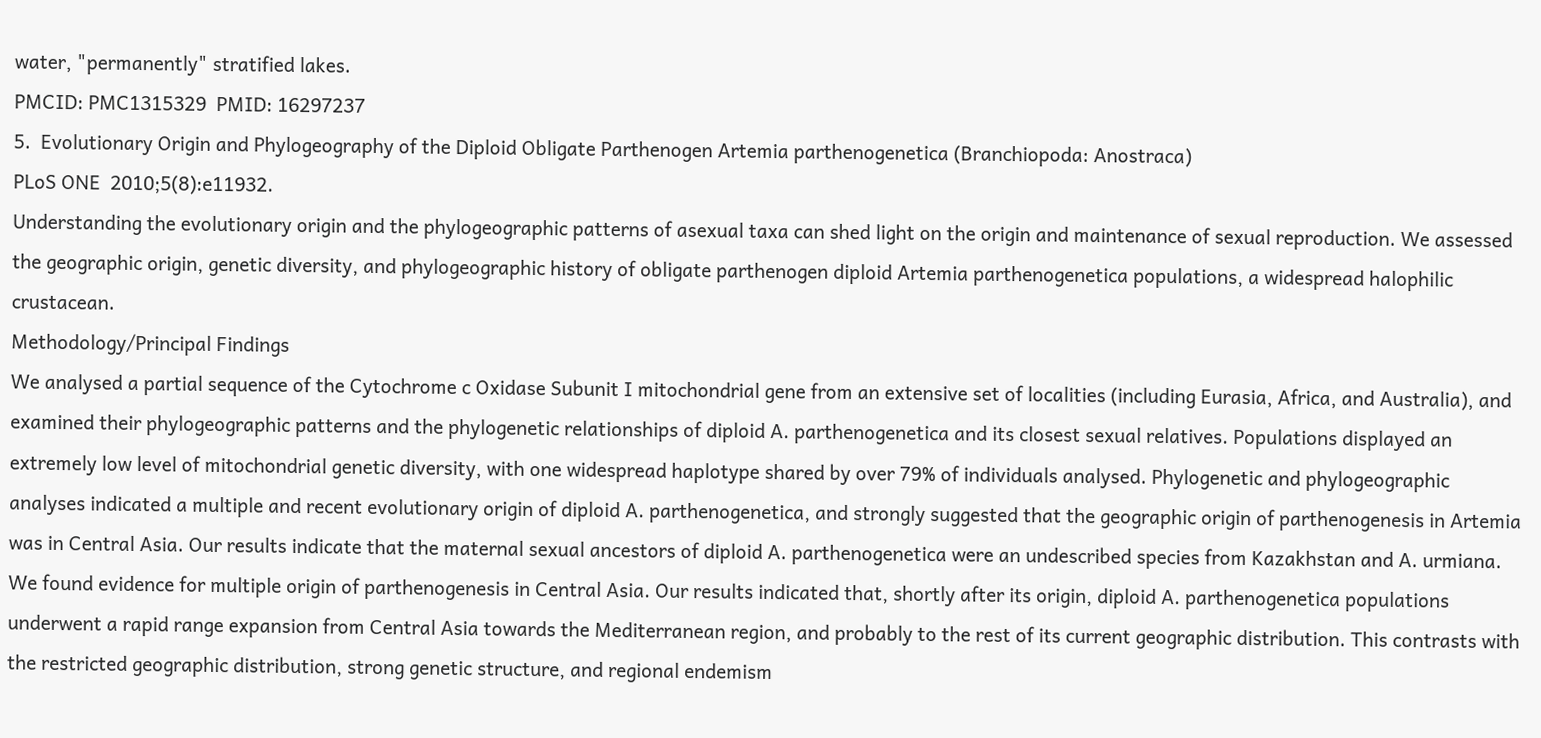water, "permanently" stratified lakes.
PMCID: PMC1315329  PMID: 16297237
5.  Evolutionary Origin and Phylogeography of the Diploid Obligate Parthenogen Artemia parthenogenetica (Branchiopoda: Anostraca)
PLoS ONE  2010;5(8):e11932.
Understanding the evolutionary origin and the phylogeographic patterns of asexual taxa can shed light on the origin and maintenance of sexual reproduction. We assessed the geographic origin, genetic diversity, and phylogeographic history of obligate parthenogen diploid Artemia parthenogenetica populations, a widespread halophilic crustacean.
Methodology/Principal Findings
We analysed a partial sequence of the Cytochrome c Oxidase Subunit I mitochondrial gene from an extensive set of localities (including Eurasia, Africa, and Australia), and examined their phylogeographic patterns and the phylogenetic relationships of diploid A. parthenogenetica and its closest sexual relatives. Populations displayed an extremely low level of mitochondrial genetic diversity, with one widespread haplotype shared by over 79% of individuals analysed. Phylogenetic and phylogeographic analyses indicated a multiple and recent evolutionary origin of diploid A. parthenogenetica, and strongly suggested that the geographic origin of parthenogenesis in Artemia was in Central Asia. Our results indicate that the maternal sexual ancestors of diploid A. parthenogenetica were an undescribed species from Kazakhstan and A. urmiana.
We found evidence for multiple origin of parthenogenesis in Central Asia. Our results indicated that, shortly after its origin, diploid A. parthenogenetica populations underwent a rapid range expansion from Central Asia towards the Mediterranean region, and probably to the rest of its current geographic distribution. This contrasts with the restricted geographic distribution, strong genetic structure, and regional endemism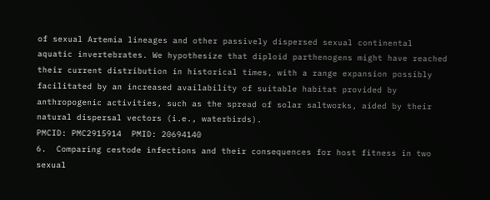of sexual Artemia lineages and other passively dispersed sexual continental aquatic invertebrates. We hypothesize that diploid parthenogens might have reached their current distribution in historical times, with a range expansion possibly facilitated by an increased availability of suitable habitat provided by anthropogenic activities, such as the spread of solar saltworks, aided by their natural dispersal vectors (i.e., waterbirds).
PMCID: PMC2915914  PMID: 20694140
6.  Comparing cestode infections and their consequences for host fitness in two sexual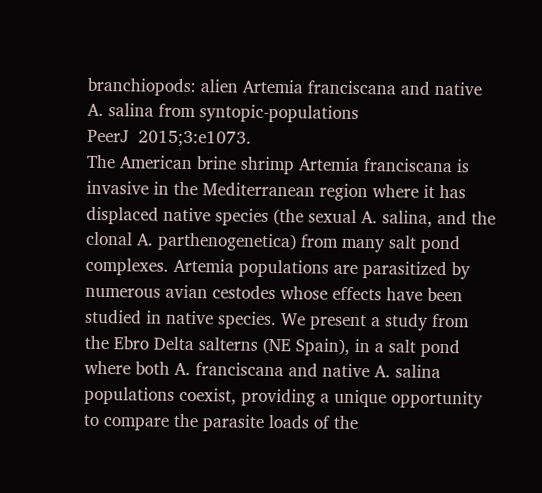branchiopods: alien Artemia franciscana and native A. salina from syntopic-populations
PeerJ  2015;3:e1073.
The American brine shrimp Artemia franciscana is invasive in the Mediterranean region where it has displaced native species (the sexual A. salina, and the clonal A. parthenogenetica) from many salt pond complexes. Artemia populations are parasitized by numerous avian cestodes whose effects have been studied in native species. We present a study from the Ebro Delta salterns (NE Spain), in a salt pond where both A. franciscana and native A. salina populations coexist, providing a unique opportunity to compare the parasite loads of the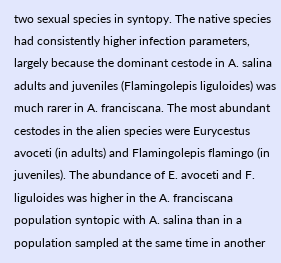two sexual species in syntopy. The native species had consistently higher infection parameters, largely because the dominant cestode in A. salina adults and juveniles (Flamingolepis liguloides) was much rarer in A. franciscana. The most abundant cestodes in the alien species were Eurycestus avoceti (in adults) and Flamingolepis flamingo (in juveniles). The abundance of E. avoceti and F. liguloides was higher in the A. franciscana population syntopic with A. salina than in a population sampled at the same time in another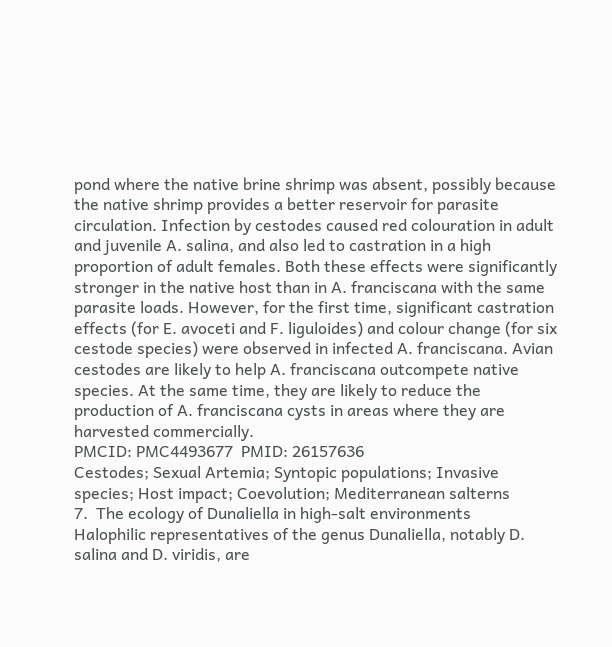pond where the native brine shrimp was absent, possibly because the native shrimp provides a better reservoir for parasite circulation. Infection by cestodes caused red colouration in adult and juvenile A. salina, and also led to castration in a high proportion of adult females. Both these effects were significantly stronger in the native host than in A. franciscana with the same parasite loads. However, for the first time, significant castration effects (for E. avoceti and F. liguloides) and colour change (for six cestode species) were observed in infected A. franciscana. Avian cestodes are likely to help A. franciscana outcompete native species. At the same time, they are likely to reduce the production of A. franciscana cysts in areas where they are harvested commercially.
PMCID: PMC4493677  PMID: 26157636
Cestodes; Sexual Artemia; Syntopic populations; Invasive species; Host impact; Coevolution; Mediterranean salterns
7.  The ecology of Dunaliella in high-salt environments
Halophilic representatives of the genus Dunaliella, notably D. salina and D. viridis, are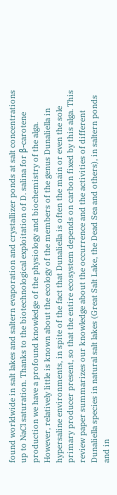found worldwide in salt lakes and saltern evaporation and crystallizer ponds at salt concentrations up to NaCl saturation. Thanks to the biotechnological exploitation of D. salina for β-carotene production we have a profound knowledge of the physiology and biochemistry of the alga. However, relatively little is known about the ecology of the members of the genus Dunaliella in hypersaline environments, in spite of the fact that Dunaliella is often the main or even the sole primary producer present, so that the entire ecosystem depends on carbon fixed by this alga. This review paper summarizes our knowledge about the occurrence and the activities of different Dunaliella species in natural salt lakes (Great Salt Lake, the Dead Sea and others), in saltern ponds and in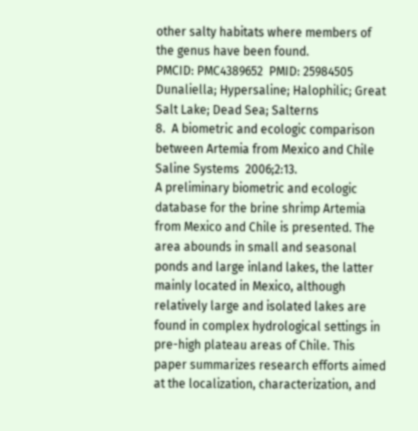other salty habitats where members of the genus have been found.
PMCID: PMC4389652  PMID: 25984505
Dunaliella; Hypersaline; Halophilic; Great Salt Lake; Dead Sea; Salterns
8.  A biometric and ecologic comparison between Artemia from Mexico and Chile
Saline Systems  2006;2:13.
A preliminary biometric and ecologic database for the brine shrimp Artemia from Mexico and Chile is presented. The area abounds in small and seasonal ponds and large inland lakes, the latter mainly located in Mexico, although relatively large and isolated lakes are found in complex hydrological settings in pre-high plateau areas of Chile. This paper summarizes research efforts aimed at the localization, characterization, and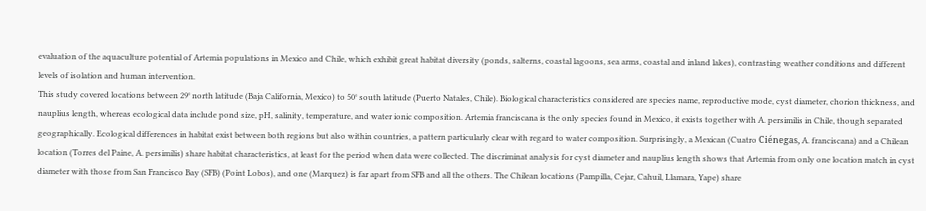evaluation of the aquaculture potential of Artemia populations in Mexico and Chile, which exhibit great habitat diversity (ponds, salterns, coastal lagoons, sea arms, coastal and inland lakes), contrasting weather conditions and different levels of isolation and human intervention.
This study covered locations between 29° north latitude (Baja California, Mexico) to 50° south latitude (Puerto Natales, Chile). Biological characteristics considered are species name, reproductive mode, cyst diameter, chorion thickness, and nauplius length, whereas ecological data include pond size, pH, salinity, temperature, and water ionic composition. Artemia franciscana is the only species found in Mexico, it exists together with A. persimilis in Chile, though separated geographically. Ecological differences in habitat exist between both regions but also within countries, a pattern particularly clear with regard to water composition. Surprisingly, a Mexican (Cuatro Ciénegas, A. franciscana) and a Chilean location (Torres del Paine, A. persimilis) share habitat characteristics, at least for the period when data were collected. The discriminat analysis for cyst diameter and nauplius length shows that Artemia from only one location match in cyst diameter with those from San Francisco Bay (SFB) (Point Lobos), and one (Marquez) is far apart from SFB and all the others. The Chilean locations (Pampilla, Cejar, Cahuil, Llamara, Yape) share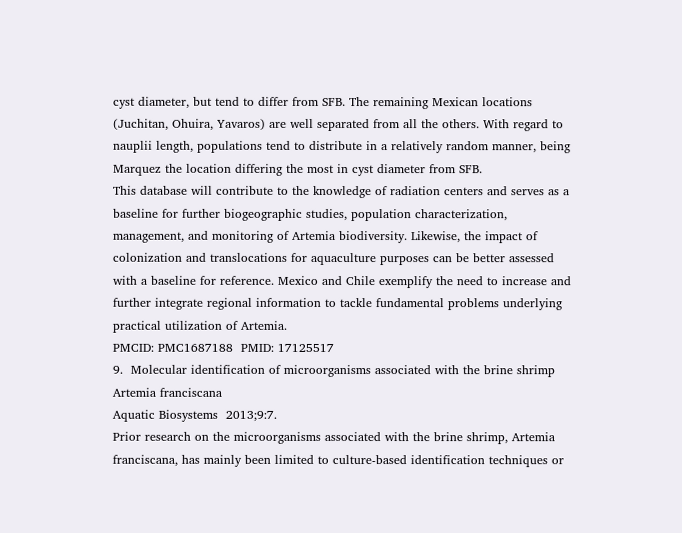cyst diameter, but tend to differ from SFB. The remaining Mexican locations (Juchitan, Ohuira, Yavaros) are well separated from all the others. With regard to nauplii length, populations tend to distribute in a relatively random manner, being Marquez the location differing the most in cyst diameter from SFB.
This database will contribute to the knowledge of radiation centers and serves as a baseline for further biogeographic studies, population characterization, management, and monitoring of Artemia biodiversity. Likewise, the impact of colonization and translocations for aquaculture purposes can be better assessed with a baseline for reference. Mexico and Chile exemplify the need to increase and further integrate regional information to tackle fundamental problems underlying practical utilization of Artemia.
PMCID: PMC1687188  PMID: 17125517
9.  Molecular identification of microorganisms associated with the brine shrimp Artemia franciscana
Aquatic Biosystems  2013;9:7.
Prior research on the microorganisms associated with the brine shrimp, Artemia franciscana, has mainly been limited to culture-based identification techniques or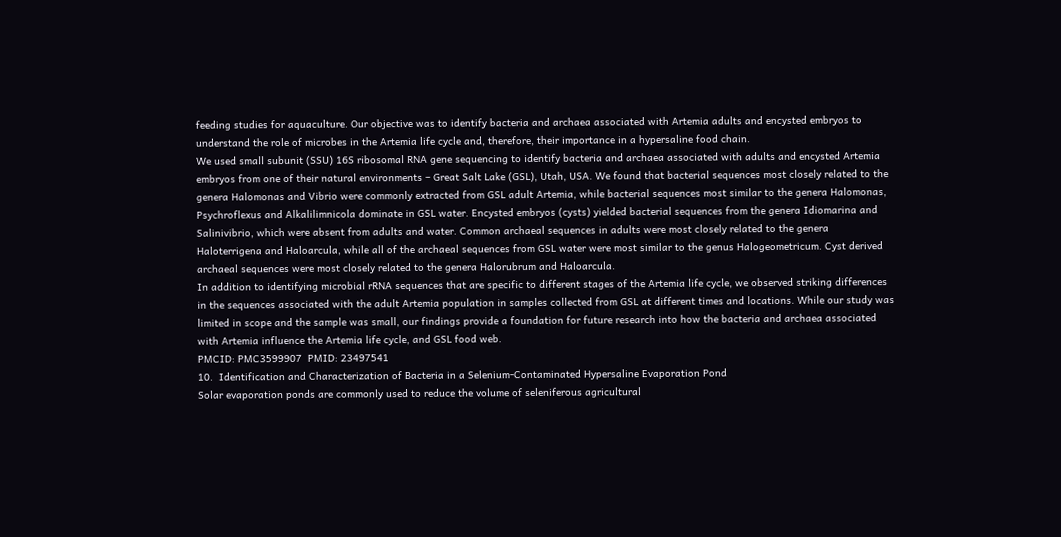feeding studies for aquaculture. Our objective was to identify bacteria and archaea associated with Artemia adults and encysted embryos to understand the role of microbes in the Artemia life cycle and, therefore, their importance in a hypersaline food chain.
We used small subunit (SSU) 16S ribosomal RNA gene sequencing to identify bacteria and archaea associated with adults and encysted Artemia embryos from one of their natural environments – Great Salt Lake (GSL), Utah, USA. We found that bacterial sequences most closely related to the genera Halomonas and Vibrio were commonly extracted from GSL adult Artemia, while bacterial sequences most similar to the genera Halomonas, Psychroflexus and Alkalilimnicola dominate in GSL water. Encysted embryos (cysts) yielded bacterial sequences from the genera Idiomarina and Salinivibrio, which were absent from adults and water. Common archaeal sequences in adults were most closely related to the genera Haloterrigena and Haloarcula, while all of the archaeal sequences from GSL water were most similar to the genus Halogeometricum. Cyst derived archaeal sequences were most closely related to the genera Halorubrum and Haloarcula.
In addition to identifying microbial rRNA sequences that are specific to different stages of the Artemia life cycle, we observed striking differences in the sequences associated with the adult Artemia population in samples collected from GSL at different times and locations. While our study was limited in scope and the sample was small, our findings provide a foundation for future research into how the bacteria and archaea associated with Artemia influence the Artemia life cycle, and GSL food web.
PMCID: PMC3599907  PMID: 23497541
10.  Identification and Characterization of Bacteria in a Selenium-Contaminated Hypersaline Evaporation Pond
Solar evaporation ponds are commonly used to reduce the volume of seleniferous agricultural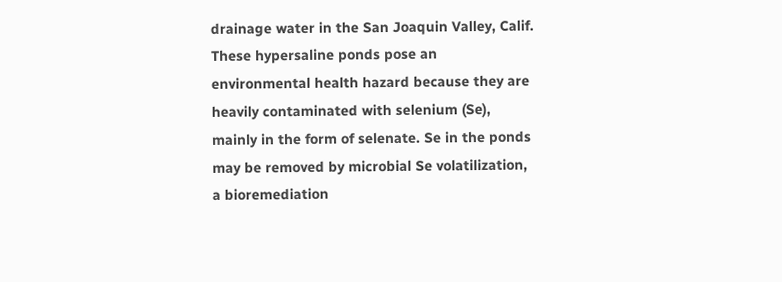drainage water in the San Joaquin Valley, Calif. These hypersaline ponds pose an environmental health hazard because they are heavily contaminated with selenium (Se), mainly in the form of selenate. Se in the ponds may be removed by microbial Se volatilization, a bioremediation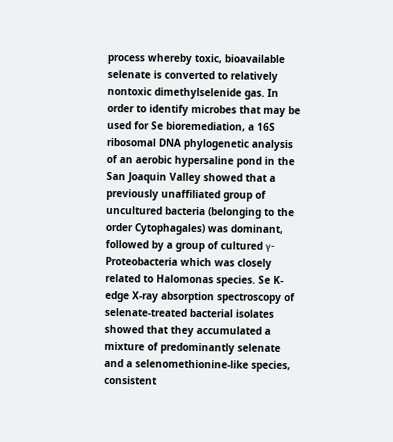process whereby toxic, bioavailable selenate is converted to relatively nontoxic dimethylselenide gas. In order to identify microbes that may be used for Se bioremediation, a 16S ribosomal DNA phylogenetic analysis of an aerobic hypersaline pond in the San Joaquin Valley showed that a previously unaffiliated group of uncultured bacteria (belonging to the order Cytophagales) was dominant, followed by a group of cultured γ-Proteobacteria which was closely related to Halomonas species. Se K-edge X-ray absorption spectroscopy of selenate-treated bacterial isolates showed that they accumulated a mixture of predominantly selenate and a selenomethionine-like species, consistent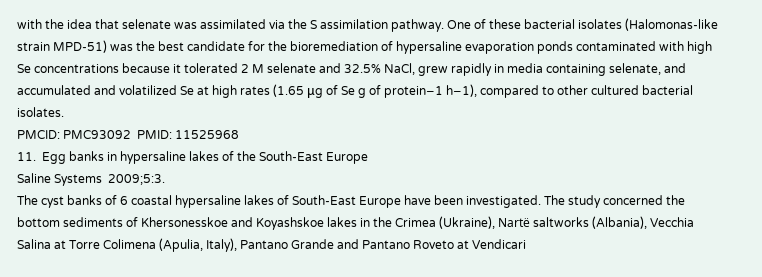with the idea that selenate was assimilated via the S assimilation pathway. One of these bacterial isolates (Halomonas-like strain MPD-51) was the best candidate for the bioremediation of hypersaline evaporation ponds contaminated with high Se concentrations because it tolerated 2 M selenate and 32.5% NaCl, grew rapidly in media containing selenate, and accumulated and volatilized Se at high rates (1.65 μg of Se g of protein−1 h−1), compared to other cultured bacterial isolates.
PMCID: PMC93092  PMID: 11525968
11.  Egg banks in hypersaline lakes of the South-East Europe
Saline Systems  2009;5:3.
The cyst banks of 6 coastal hypersaline lakes of South-East Europe have been investigated. The study concerned the bottom sediments of Khersonesskoe and Koyashskoe lakes in the Crimea (Ukraine), Nartë saltworks (Albania), Vecchia Salina at Torre Colimena (Apulia, Italy), Pantano Grande and Pantano Roveto at Vendicari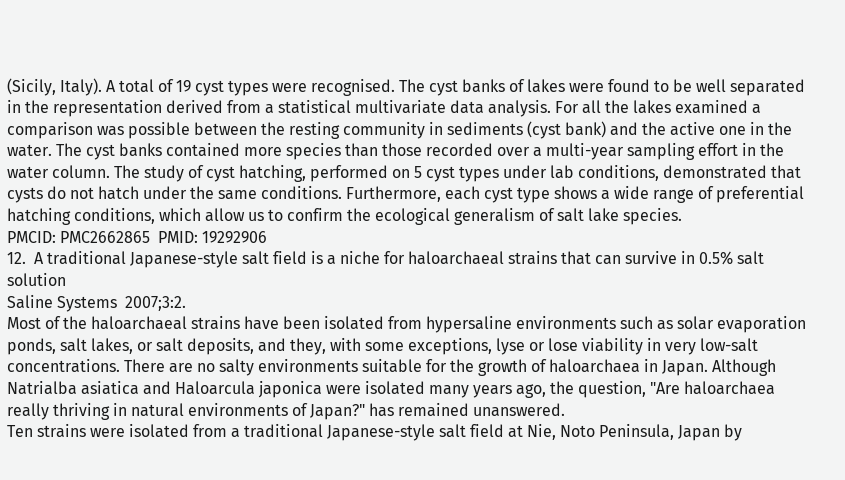(Sicily, Italy). A total of 19 cyst types were recognised. The cyst banks of lakes were found to be well separated in the representation derived from a statistical multivariate data analysis. For all the lakes examined a comparison was possible between the resting community in sediments (cyst bank) and the active one in the water. The cyst banks contained more species than those recorded over a multi-year sampling effort in the water column. The study of cyst hatching, performed on 5 cyst types under lab conditions, demonstrated that cysts do not hatch under the same conditions. Furthermore, each cyst type shows a wide range of preferential hatching conditions, which allow us to confirm the ecological generalism of salt lake species.
PMCID: PMC2662865  PMID: 19292906
12.  A traditional Japanese-style salt field is a niche for haloarchaeal strains that can survive in 0.5% salt solution
Saline Systems  2007;3:2.
Most of the haloarchaeal strains have been isolated from hypersaline environments such as solar evaporation ponds, salt lakes, or salt deposits, and they, with some exceptions, lyse or lose viability in very low-salt concentrations. There are no salty environments suitable for the growth of haloarchaea in Japan. Although Natrialba asiatica and Haloarcula japonica were isolated many years ago, the question, "Are haloarchaea really thriving in natural environments of Japan?" has remained unanswered.
Ten strains were isolated from a traditional Japanese-style salt field at Nie, Noto Peninsula, Japan by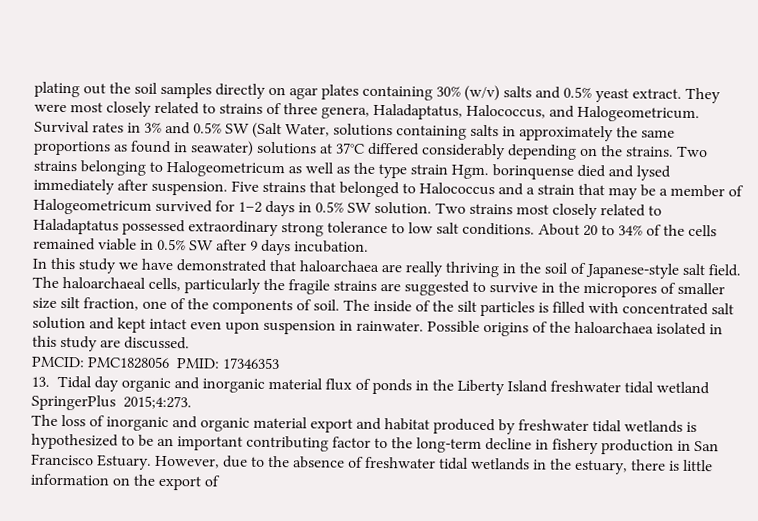plating out the soil samples directly on agar plates containing 30% (w/v) salts and 0.5% yeast extract. They were most closely related to strains of three genera, Haladaptatus, Halococcus, and Halogeometricum. Survival rates in 3% and 0.5% SW (Salt Water, solutions containing salts in approximately the same proportions as found in seawater) solutions at 37°C differed considerably depending on the strains. Two strains belonging to Halogeometricum as well as the type strain Hgm. borinquense died and lysed immediately after suspension. Five strains that belonged to Halococcus and a strain that may be a member of Halogeometricum survived for 1–2 days in 0.5% SW solution. Two strains most closely related to Haladaptatus possessed extraordinary strong tolerance to low salt conditions. About 20 to 34% of the cells remained viable in 0.5% SW after 9 days incubation.
In this study we have demonstrated that haloarchaea are really thriving in the soil of Japanese-style salt field. The haloarchaeal cells, particularly the fragile strains are suggested to survive in the micropores of smaller size silt fraction, one of the components of soil. The inside of the silt particles is filled with concentrated salt solution and kept intact even upon suspension in rainwater. Possible origins of the haloarchaea isolated in this study are discussed.
PMCID: PMC1828056  PMID: 17346353
13.  Tidal day organic and inorganic material flux of ponds in the Liberty Island freshwater tidal wetland
SpringerPlus  2015;4:273.
The loss of inorganic and organic material export and habitat produced by freshwater tidal wetlands is hypothesized to be an important contributing factor to the long-term decline in fishery production in San Francisco Estuary. However, due to the absence of freshwater tidal wetlands in the estuary, there is little information on the export of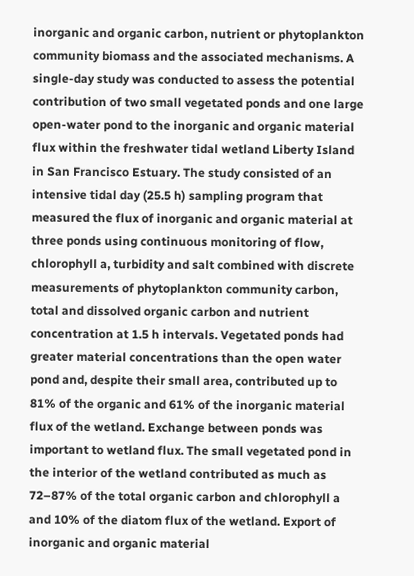inorganic and organic carbon, nutrient or phytoplankton community biomass and the associated mechanisms. A single-day study was conducted to assess the potential contribution of two small vegetated ponds and one large open-water pond to the inorganic and organic material flux within the freshwater tidal wetland Liberty Island in San Francisco Estuary. The study consisted of an intensive tidal day (25.5 h) sampling program that measured the flux of inorganic and organic material at three ponds using continuous monitoring of flow, chlorophyll a, turbidity and salt combined with discrete measurements of phytoplankton community carbon, total and dissolved organic carbon and nutrient concentration at 1.5 h intervals. Vegetated ponds had greater material concentrations than the open water pond and, despite their small area, contributed up to 81% of the organic and 61% of the inorganic material flux of the wetland. Exchange between ponds was important to wetland flux. The small vegetated pond in the interior of the wetland contributed as much as 72–87% of the total organic carbon and chlorophyll a and 10% of the diatom flux of the wetland. Export of inorganic and organic material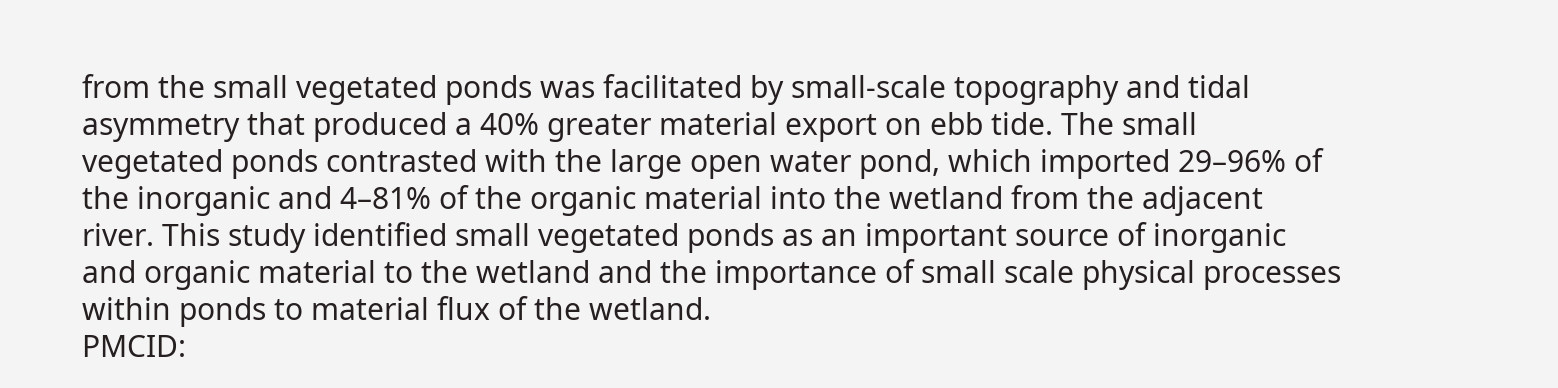from the small vegetated ponds was facilitated by small-scale topography and tidal asymmetry that produced a 40% greater material export on ebb tide. The small vegetated ponds contrasted with the large open water pond, which imported 29–96% of the inorganic and 4–81% of the organic material into the wetland from the adjacent river. This study identified small vegetated ponds as an important source of inorganic and organic material to the wetland and the importance of small scale physical processes within ponds to material flux of the wetland.
PMCID: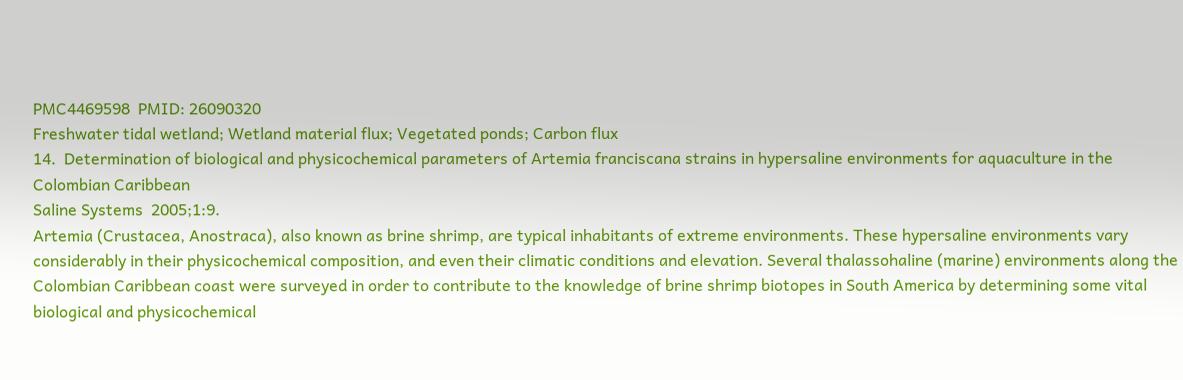PMC4469598  PMID: 26090320
Freshwater tidal wetland; Wetland material flux; Vegetated ponds; Carbon flux
14.  Determination of biological and physicochemical parameters of Artemia franciscana strains in hypersaline environments for aquaculture in the Colombian Caribbean
Saline Systems  2005;1:9.
Artemia (Crustacea, Anostraca), also known as brine shrimp, are typical inhabitants of extreme environments. These hypersaline environments vary considerably in their physicochemical composition, and even their climatic conditions and elevation. Several thalassohaline (marine) environments along the Colombian Caribbean coast were surveyed in order to contribute to the knowledge of brine shrimp biotopes in South America by determining some vital biological and physicochemical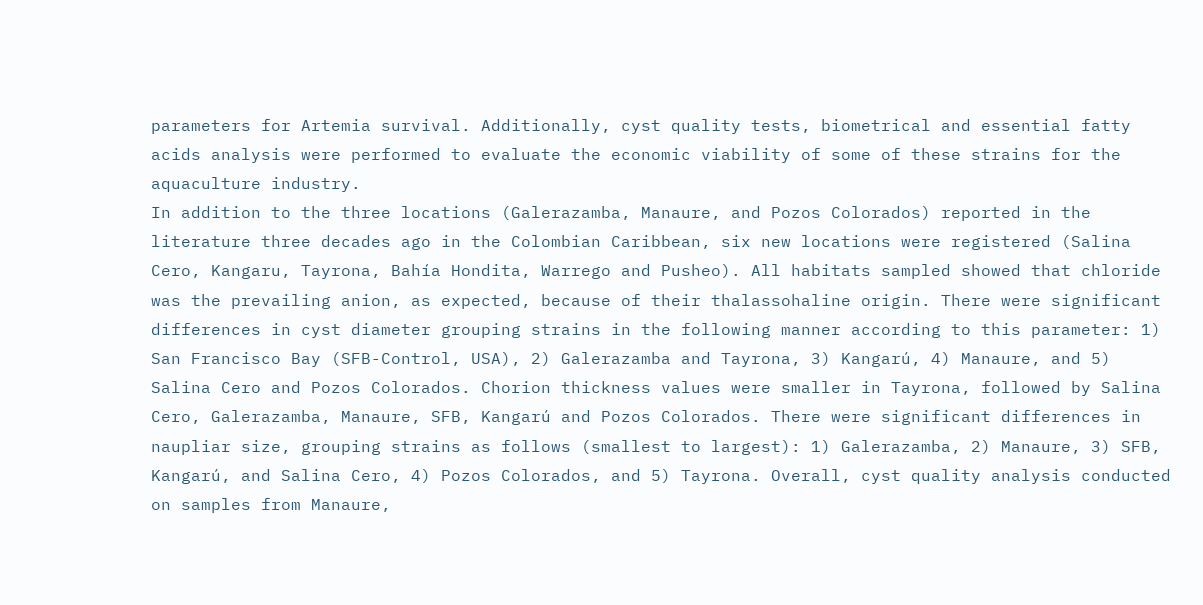parameters for Artemia survival. Additionally, cyst quality tests, biometrical and essential fatty acids analysis were performed to evaluate the economic viability of some of these strains for the aquaculture industry.
In addition to the three locations (Galerazamba, Manaure, and Pozos Colorados) reported in the literature three decades ago in the Colombian Caribbean, six new locations were registered (Salina Cero, Kangaru, Tayrona, Bahía Hondita, Warrego and Pusheo). All habitats sampled showed that chloride was the prevailing anion, as expected, because of their thalassohaline origin. There were significant differences in cyst diameter grouping strains in the following manner according to this parameter: 1) San Francisco Bay (SFB-Control, USA), 2) Galerazamba and Tayrona, 3) Kangarú, 4) Manaure, and 5) Salina Cero and Pozos Colorados. Chorion thickness values were smaller in Tayrona, followed by Salina Cero, Galerazamba, Manaure, SFB, Kangarú and Pozos Colorados. There were significant differences in naupliar size, grouping strains as follows (smallest to largest): 1) Galerazamba, 2) Manaure, 3) SFB, Kangarú, and Salina Cero, 4) Pozos Colorados, and 5) Tayrona. Overall, cyst quality analysis conducted on samples from Manaure,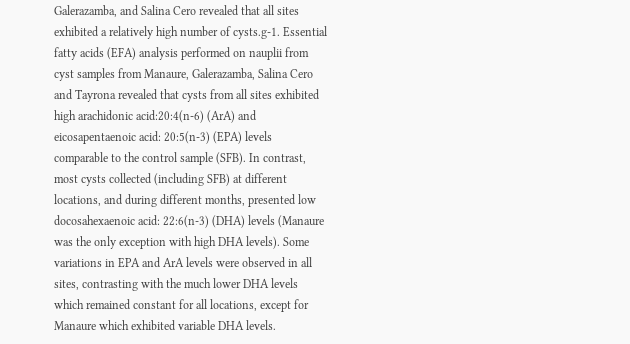Galerazamba, and Salina Cero revealed that all sites exhibited a relatively high number of cysts.g-1. Essential fatty acids (EFA) analysis performed on nauplii from cyst samples from Manaure, Galerazamba, Salina Cero and Tayrona revealed that cysts from all sites exhibited high arachidonic acid:20:4(n-6) (ArA) and eicosapentaenoic acid: 20:5(n-3) (EPA) levels comparable to the control sample (SFB). In contrast, most cysts collected (including SFB) at different locations, and during different months, presented low docosahexaenoic acid: 22:6(n-3) (DHA) levels (Manaure was the only exception with high DHA levels). Some variations in EPA and ArA levels were observed in all sites, contrasting with the much lower DHA levels which remained constant for all locations, except for Manaure which exhibited variable DHA levels.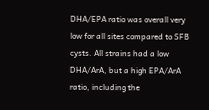DHA/EPA ratio was overall very low for all sites compared to SFB cysts. All strains had a low DHA/ArA, but a high EPA/ArA ratio, including the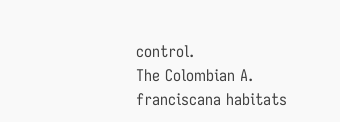control.
The Colombian A. franciscana habitats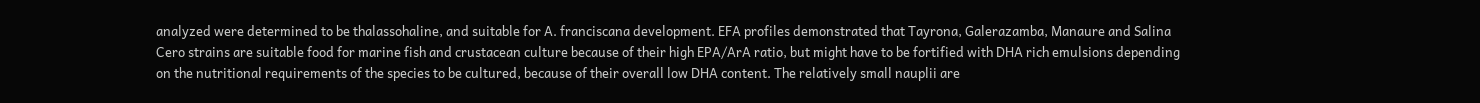analyzed were determined to be thalassohaline, and suitable for A. franciscana development. EFA profiles demonstrated that Tayrona, Galerazamba, Manaure and Salina Cero strains are suitable food for marine fish and crustacean culture because of their high EPA/ArA ratio, but might have to be fortified with DHA rich emulsions depending on the nutritional requirements of the species to be cultured, because of their overall low DHA content. The relatively small nauplii are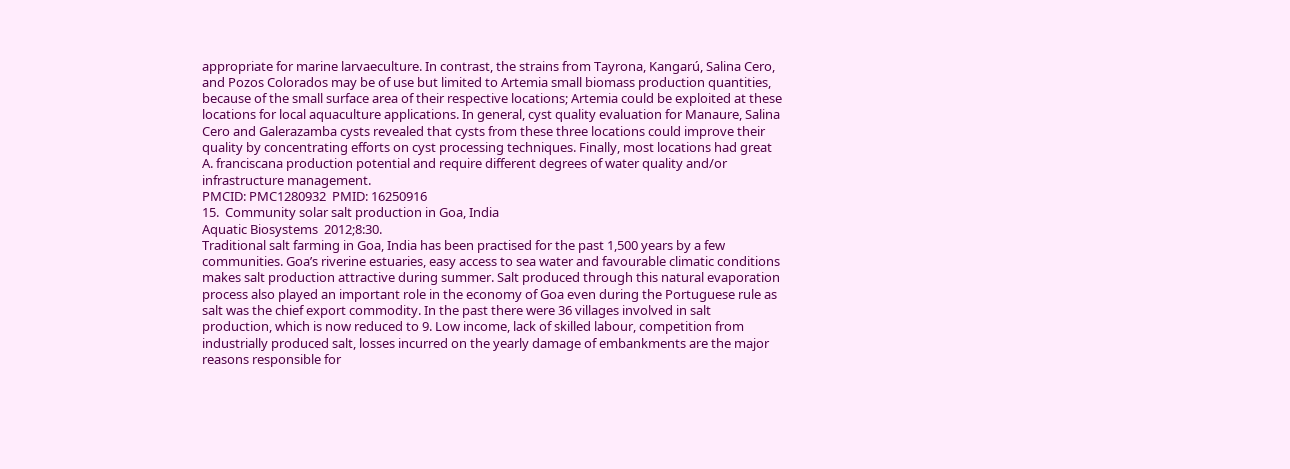appropriate for marine larvaeculture. In contrast, the strains from Tayrona, Kangarú, Salina Cero, and Pozos Colorados may be of use but limited to Artemia small biomass production quantities, because of the small surface area of their respective locations; Artemia could be exploited at these locations for local aquaculture applications. In general, cyst quality evaluation for Manaure, Salina Cero and Galerazamba cysts revealed that cysts from these three locations could improve their quality by concentrating efforts on cyst processing techniques. Finally, most locations had great A. franciscana production potential and require different degrees of water quality and/or infrastructure management.
PMCID: PMC1280932  PMID: 16250916
15.  Community solar salt production in Goa, India
Aquatic Biosystems  2012;8:30.
Traditional salt farming in Goa, India has been practised for the past 1,500 years by a few communities. Goa’s riverine estuaries, easy access to sea water and favourable climatic conditions makes salt production attractive during summer. Salt produced through this natural evaporation process also played an important role in the economy of Goa even during the Portuguese rule as salt was the chief export commodity. In the past there were 36 villages involved in salt production, which is now reduced to 9. Low income, lack of skilled labour, competition from industrially produced salt, losses incurred on the yearly damage of embankments are the major reasons responsible for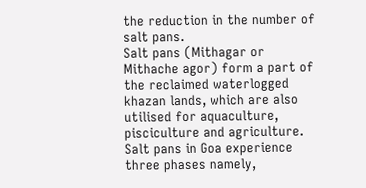the reduction in the number of salt pans.
Salt pans (Mithagar or Mithache agor) form a part of the reclaimed waterlogged khazan lands, which are also utilised for aquaculture, pisciculture and agriculture. Salt pans in Goa experience three phases namely,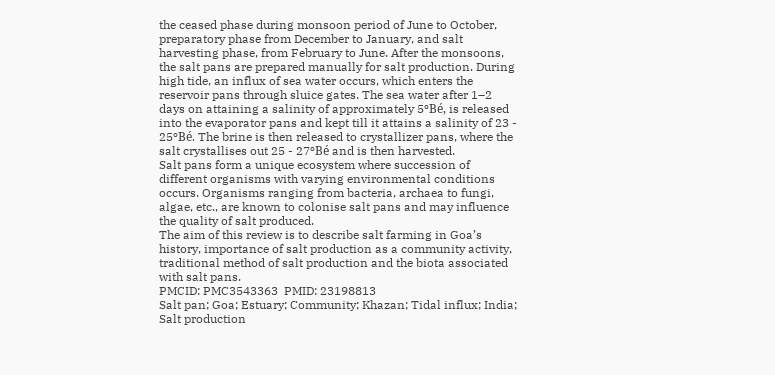the ceased phase during monsoon period of June to October, preparatory phase from December to January, and salt harvesting phase, from February to June. After the monsoons, the salt pans are prepared manually for salt production. During high tide, an influx of sea water occurs, which enters the reservoir pans through sluice gates. The sea water after 1–2 days on attaining a salinity of approximately 5ºBé, is released into the evaporator pans and kept till it attains a salinity of 23 - 25ºBé. The brine is then released to crystallizer pans, where the salt crystallises out 25 - 27ºBé and is then harvested.
Salt pans form a unique ecosystem where succession of different organisms with varying environmental conditions occurs. Organisms ranging from bacteria, archaea to fungi, algae, etc., are known to colonise salt pans and may influence the quality of salt produced.
The aim of this review is to describe salt farming in Goa’s history, importance of salt production as a community activity, traditional method of salt production and the biota associated with salt pans.
PMCID: PMC3543363  PMID: 23198813
Salt pan; Goa; Estuary; Community; Khazan; Tidal influx; India; Salt production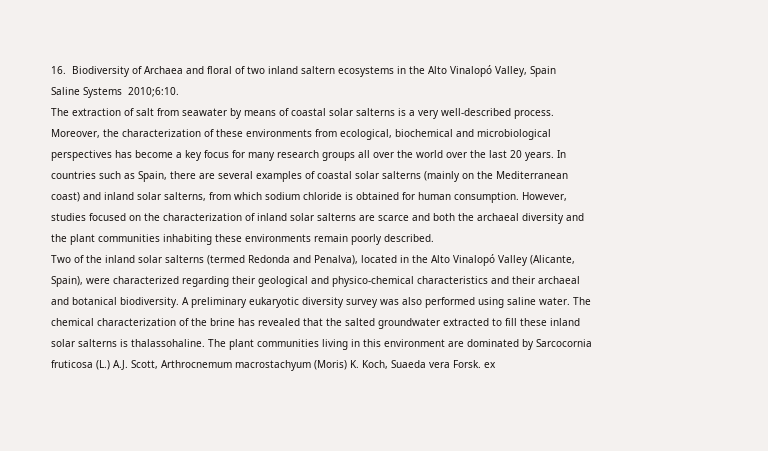16.  Biodiversity of Archaea and floral of two inland saltern ecosystems in the Alto Vinalopó Valley, Spain
Saline Systems  2010;6:10.
The extraction of salt from seawater by means of coastal solar salterns is a very well-described process. Moreover, the characterization of these environments from ecological, biochemical and microbiological perspectives has become a key focus for many research groups all over the world over the last 20 years. In countries such as Spain, there are several examples of coastal solar salterns (mainly on the Mediterranean coast) and inland solar salterns, from which sodium chloride is obtained for human consumption. However, studies focused on the characterization of inland solar salterns are scarce and both the archaeal diversity and the plant communities inhabiting these environments remain poorly described.
Two of the inland solar salterns (termed Redonda and Penalva), located in the Alto Vinalopó Valley (Alicante, Spain), were characterized regarding their geological and physico-chemical characteristics and their archaeal and botanical biodiversity. A preliminary eukaryotic diversity survey was also performed using saline water. The chemical characterization of the brine has revealed that the salted groundwater extracted to fill these inland solar salterns is thalassohaline. The plant communities living in this environment are dominated by Sarcocornia fruticosa (L.) A.J. Scott, Arthrocnemum macrostachyum (Moris) K. Koch, Suaeda vera Forsk. ex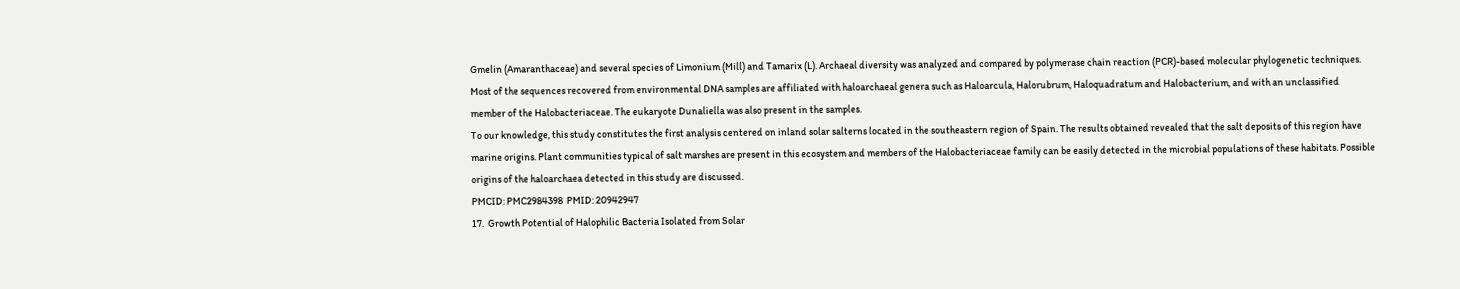Gmelin (Amaranthaceae) and several species of Limonium (Mill) and Tamarix (L). Archaeal diversity was analyzed and compared by polymerase chain reaction (PCR)-based molecular phylogenetic techniques. Most of the sequences recovered from environmental DNA samples are affiliated with haloarchaeal genera such as Haloarcula, Halorubrum, Haloquadratum and Halobacterium, and with an unclassified member of the Halobacteriaceae. The eukaryote Dunaliella was also present in the samples.
To our knowledge, this study constitutes the first analysis centered on inland solar salterns located in the southeastern region of Spain. The results obtained revealed that the salt deposits of this region have marine origins. Plant communities typical of salt marshes are present in this ecosystem and members of the Halobacteriaceae family can be easily detected in the microbial populations of these habitats. Possible origins of the haloarchaea detected in this study are discussed.
PMCID: PMC2984398  PMID: 20942947
17.  Growth Potential of Halophilic Bacteria Isolated from Solar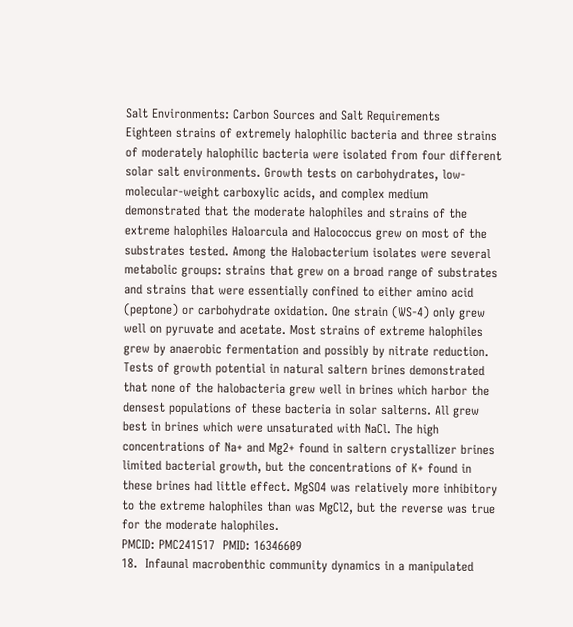Salt Environments: Carbon Sources and Salt Requirements
Eighteen strains of extremely halophilic bacteria and three strains of moderately halophilic bacteria were isolated from four different solar salt environments. Growth tests on carbohydrates, low-molecular-weight carboxylic acids, and complex medium demonstrated that the moderate halophiles and strains of the extreme halophiles Haloarcula and Halococcus grew on most of the substrates tested. Among the Halobacterium isolates were several metabolic groups: strains that grew on a broad range of substrates and strains that were essentially confined to either amino acid (peptone) or carbohydrate oxidation. One strain (WS-4) only grew well on pyruvate and acetate. Most strains of extreme halophiles grew by anaerobic fermentation and possibly by nitrate reduction. Tests of growth potential in natural saltern brines demonstrated that none of the halobacteria grew well in brines which harbor the densest populations of these bacteria in solar salterns. All grew best in brines which were unsaturated with NaCl. The high concentrations of Na+ and Mg2+ found in saltern crystallizer brines limited bacterial growth, but the concentrations of K+ found in these brines had little effect. MgSO4 was relatively more inhibitory to the extreme halophiles than was MgCl2, but the reverse was true for the moderate halophiles.
PMCID: PMC241517  PMID: 16346609
18.  Infaunal macrobenthic community dynamics in a manipulated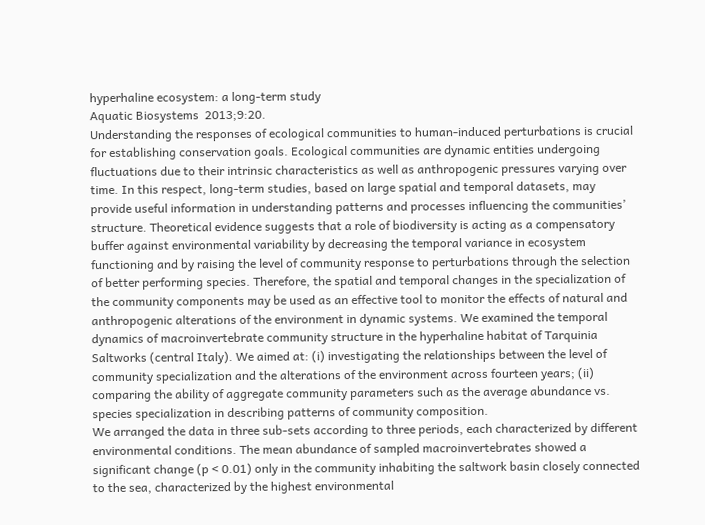hyperhaline ecosystem: a long-term study
Aquatic Biosystems  2013;9:20.
Understanding the responses of ecological communities to human-induced perturbations is crucial for establishing conservation goals. Ecological communities are dynamic entities undergoing fluctuations due to their intrinsic characteristics as well as anthropogenic pressures varying over time. In this respect, long-term studies, based on large spatial and temporal datasets, may provide useful information in understanding patterns and processes influencing the communities’ structure. Theoretical evidence suggests that a role of biodiversity is acting as a compensatory buffer against environmental variability by decreasing the temporal variance in ecosystem functioning and by raising the level of community response to perturbations through the selection of better performing species. Therefore, the spatial and temporal changes in the specialization of the community components may be used as an effective tool to monitor the effects of natural and anthropogenic alterations of the environment in dynamic systems. We examined the temporal dynamics of macroinvertebrate community structure in the hyperhaline habitat of Tarquinia Saltworks (central Italy). We aimed at: (i) investigating the relationships between the level of community specialization and the alterations of the environment across fourteen years; (ii) comparing the ability of aggregate community parameters such as the average abundance vs. species specialization in describing patterns of community composition.
We arranged the data in three sub-sets according to three periods, each characterized by different environmental conditions. The mean abundance of sampled macroinvertebrates showed a significant change (p < 0.01) only in the community inhabiting the saltwork basin closely connected to the sea, characterized by the highest environmental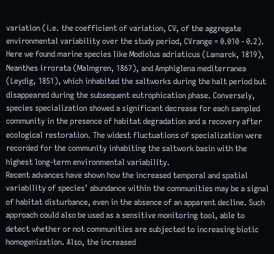variation (i.e. the coefficient of variation, CV, of the aggregate environmental variability over the study period, CVrange = 0.010 - 0.2). Here we found marine species like Modiolus adriaticus (Lamarck, 1819), Neanthes irrorata (Malmgren, 1867), and Amphiglena mediterranea (Leydig, 1851), which inhabited the saltworks during the halt period but disappeared during the subsequent eutrophication phase. Conversely, species specialization showed a significant decrease for each sampled community in the presence of habitat degradation and a recovery after ecological restoration. The widest fluctuations of specialization were recorded for the community inhabiting the saltwork basin with the highest long-term environmental variability.
Recent advances have shown how the increased temporal and spatial variability of species’ abundance within the communities may be a signal of habitat disturbance, even in the absence of an apparent decline. Such approach could also be used as a sensitive monitoring tool, able to detect whether or not communities are subjected to increasing biotic homogenization. Also, the increased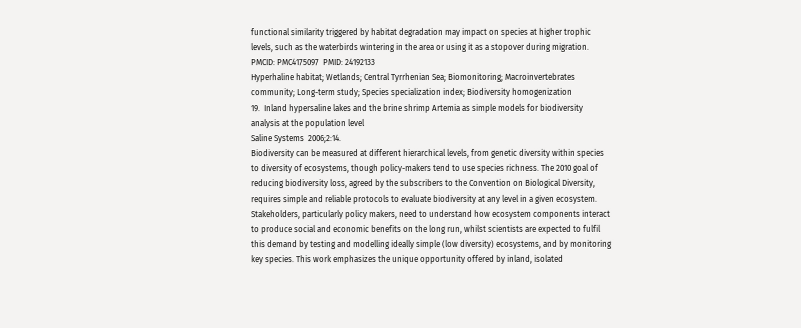functional similarity triggered by habitat degradation may impact on species at higher trophic levels, such as the waterbirds wintering in the area or using it as a stopover during migration.
PMCID: PMC4175097  PMID: 24192133
Hyperhaline habitat; Wetlands; Central Tyrrhenian Sea; Biomonitoring; Macroinvertebrates community; Long-term study; Species specialization index; Biodiversity homogenization
19.  Inland hypersaline lakes and the brine shrimp Artemia as simple models for biodiversity analysis at the population level
Saline Systems  2006;2:14.
Biodiversity can be measured at different hierarchical levels, from genetic diversity within species to diversity of ecosystems, though policy-makers tend to use species richness. The 2010 goal of reducing biodiversity loss, agreed by the subscribers to the Convention on Biological Diversity, requires simple and reliable protocols to evaluate biodiversity at any level in a given ecosystem. Stakeholders, particularly policy makers, need to understand how ecosystem components interact to produce social and economic benefits on the long run, whilst scientists are expected to fulfil this demand by testing and modelling ideally simple (low diversity) ecosystems, and by monitoring key species. This work emphasizes the unique opportunity offered by inland, isolated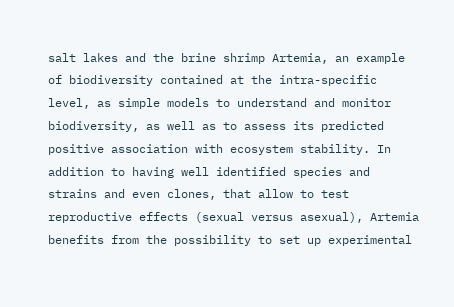salt lakes and the brine shrimp Artemia, an example of biodiversity contained at the intra-specific level, as simple models to understand and monitor biodiversity, as well as to assess its predicted positive association with ecosystem stability. In addition to having well identified species and strains and even clones, that allow to test reproductive effects (sexual versus asexual), Artemia benefits from the possibility to set up experimental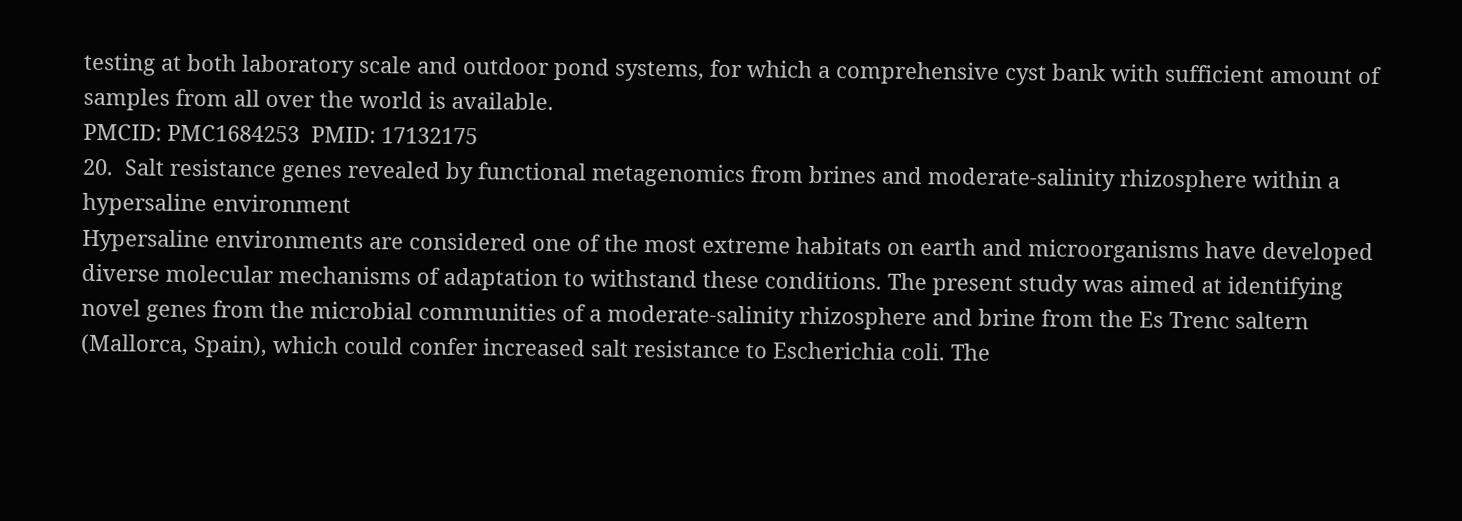testing at both laboratory scale and outdoor pond systems, for which a comprehensive cyst bank with sufficient amount of samples from all over the world is available.
PMCID: PMC1684253  PMID: 17132175
20.  Salt resistance genes revealed by functional metagenomics from brines and moderate-salinity rhizosphere within a hypersaline environment
Hypersaline environments are considered one of the most extreme habitats on earth and microorganisms have developed diverse molecular mechanisms of adaptation to withstand these conditions. The present study was aimed at identifying novel genes from the microbial communities of a moderate-salinity rhizosphere and brine from the Es Trenc saltern (Mallorca, Spain), which could confer increased salt resistance to Escherichia coli. The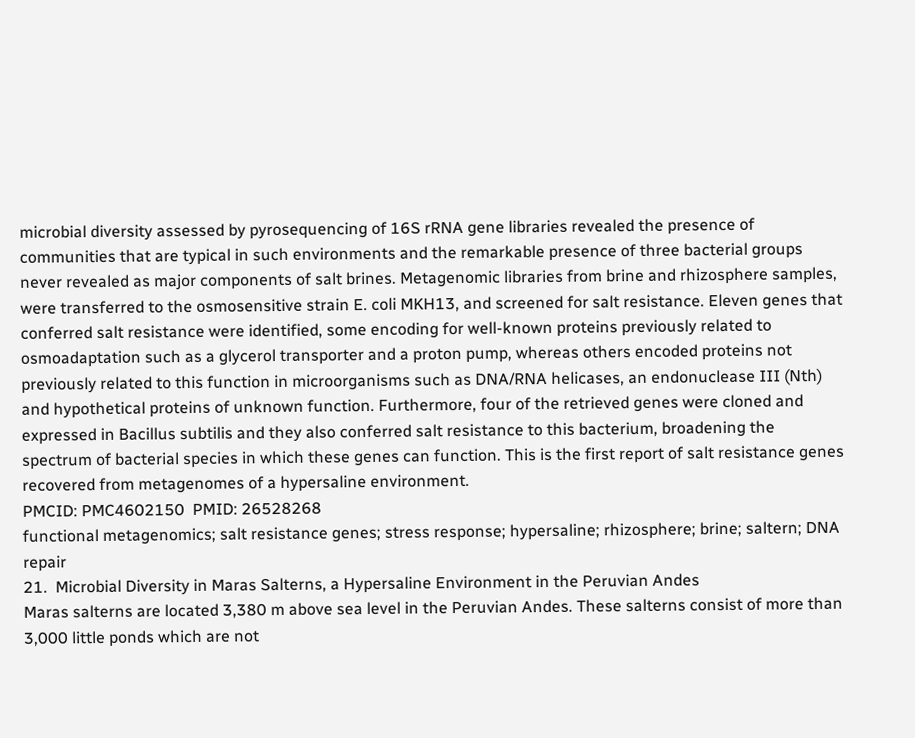microbial diversity assessed by pyrosequencing of 16S rRNA gene libraries revealed the presence of communities that are typical in such environments and the remarkable presence of three bacterial groups never revealed as major components of salt brines. Metagenomic libraries from brine and rhizosphere samples, were transferred to the osmosensitive strain E. coli MKH13, and screened for salt resistance. Eleven genes that conferred salt resistance were identified, some encoding for well-known proteins previously related to osmoadaptation such as a glycerol transporter and a proton pump, whereas others encoded proteins not previously related to this function in microorganisms such as DNA/RNA helicases, an endonuclease III (Nth) and hypothetical proteins of unknown function. Furthermore, four of the retrieved genes were cloned and expressed in Bacillus subtilis and they also conferred salt resistance to this bacterium, broadening the spectrum of bacterial species in which these genes can function. This is the first report of salt resistance genes recovered from metagenomes of a hypersaline environment.
PMCID: PMC4602150  PMID: 26528268
functional metagenomics; salt resistance genes; stress response; hypersaline; rhizosphere; brine; saltern; DNA repair
21.  Microbial Diversity in Maras Salterns, a Hypersaline Environment in the Peruvian Andes
Maras salterns are located 3,380 m above sea level in the Peruvian Andes. These salterns consist of more than 3,000 little ponds which are not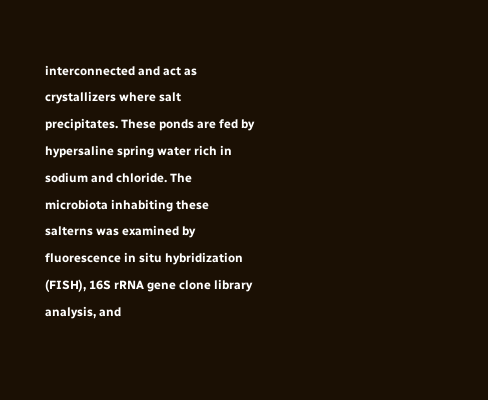interconnected and act as crystallizers where salt precipitates. These ponds are fed by hypersaline spring water rich in sodium and chloride. The microbiota inhabiting these salterns was examined by fluorescence in situ hybridization (FISH), 16S rRNA gene clone library analysis, and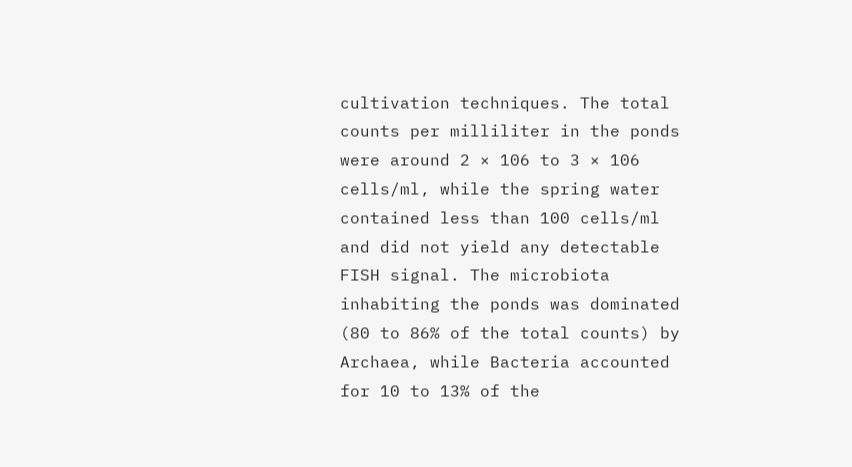cultivation techniques. The total counts per milliliter in the ponds were around 2 × 106 to 3 × 106 cells/ml, while the spring water contained less than 100 cells/ml and did not yield any detectable FISH signal. The microbiota inhabiting the ponds was dominated (80 to 86% of the total counts) by Archaea, while Bacteria accounted for 10 to 13% of the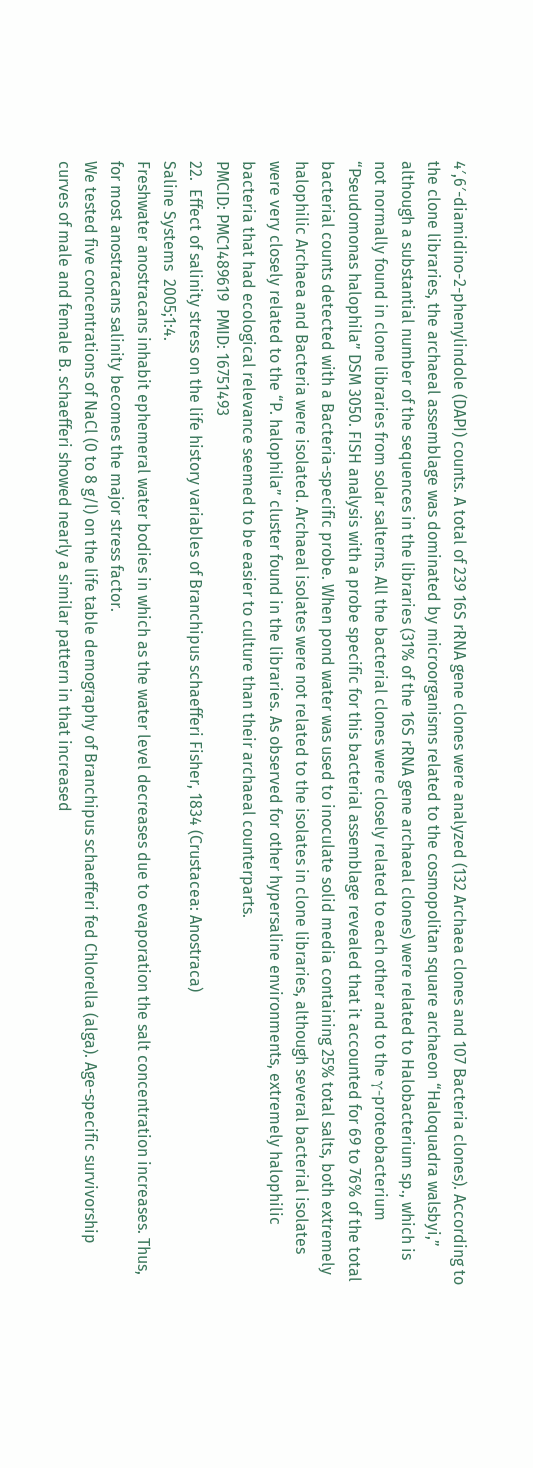4′,6′-diamidino-2-phenylindole (DAPI) counts. A total of 239 16S rRNA gene clones were analyzed (132 Archaea clones and 107 Bacteria clones). According to the clone libraries, the archaeal assemblage was dominated by microorganisms related to the cosmopolitan square archaeon “Haloquadra walsbyi,” although a substantial number of the sequences in the libraries (31% of the 16S rRNA gene archaeal clones) were related to Halobacterium sp., which is not normally found in clone libraries from solar salterns. All the bacterial clones were closely related to each other and to the γ-proteobacterium “Pseudomonas halophila” DSM 3050. FISH analysis with a probe specific for this bacterial assemblage revealed that it accounted for 69 to 76% of the total bacterial counts detected with a Bacteria-specific probe. When pond water was used to inoculate solid media containing 25% total salts, both extremely halophilic Archaea and Bacteria were isolated. Archaeal isolates were not related to the isolates in clone libraries, although several bacterial isolates were very closely related to the “P. halophila” cluster found in the libraries. As observed for other hypersaline environments, extremely halophilic bacteria that had ecological relevance seemed to be easier to culture than their archaeal counterparts.
PMCID: PMC1489619  PMID: 16751493
22.  Effect of salinity stress on the life history variables of Branchipus schaefferi Fisher, 1834 (Crustacea: Anostraca)
Saline Systems  2005;1:4.
Freshwater anostracans inhabit ephemeral water bodies in which as the water level decreases due to evaporation the salt concentration increases. Thus, for most anostracans salinity becomes the major stress factor.
We tested five concentrations of NaCl (0 to 8 g/l) on the life table demography of Branchipus schaefferi fed Chlorella (alga). Age-specific survivorship curves of male and female B. schaefferi showed nearly a similar pattern in that increased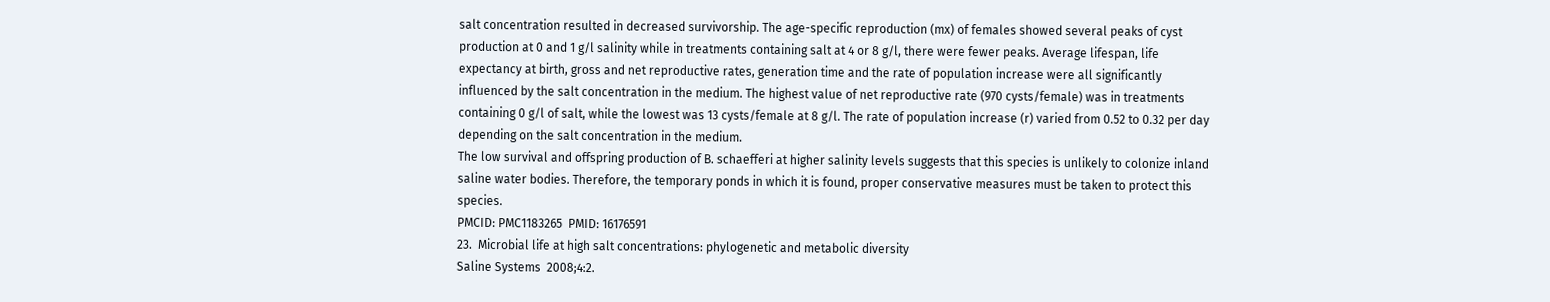salt concentration resulted in decreased survivorship. The age-specific reproduction (mx) of females showed several peaks of cyst production at 0 and 1 g/l salinity while in treatments containing salt at 4 or 8 g/l, there were fewer peaks. Average lifespan, life expectancy at birth, gross and net reproductive rates, generation time and the rate of population increase were all significantly influenced by the salt concentration in the medium. The highest value of net reproductive rate (970 cysts/female) was in treatments containing 0 g/l of salt, while the lowest was 13 cysts/female at 8 g/l. The rate of population increase (r) varied from 0.52 to 0.32 per day depending on the salt concentration in the medium.
The low survival and offspring production of B. schaefferi at higher salinity levels suggests that this species is unlikely to colonize inland saline water bodies. Therefore, the temporary ponds in which it is found, proper conservative measures must be taken to protect this species.
PMCID: PMC1183265  PMID: 16176591
23.  Microbial life at high salt concentrations: phylogenetic and metabolic diversity
Saline Systems  2008;4:2.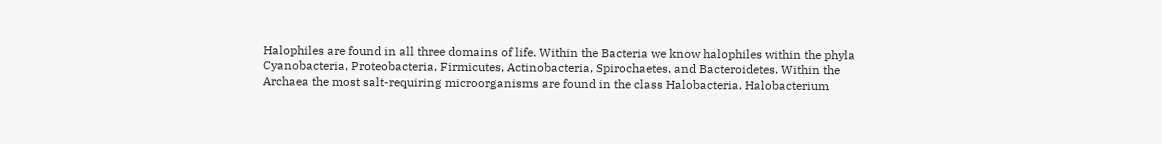Halophiles are found in all three domains of life. Within the Bacteria we know halophiles within the phyla Cyanobacteria, Proteobacteria, Firmicutes, Actinobacteria, Spirochaetes, and Bacteroidetes. Within the Archaea the most salt-requiring microorganisms are found in the class Halobacteria. Halobacterium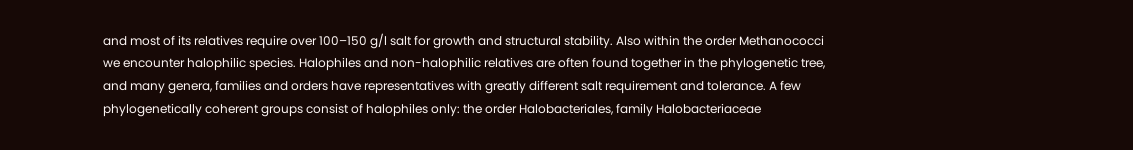and most of its relatives require over 100–150 g/l salt for growth and structural stability. Also within the order Methanococci we encounter halophilic species. Halophiles and non-halophilic relatives are often found together in the phylogenetic tree, and many genera, families and orders have representatives with greatly different salt requirement and tolerance. A few phylogenetically coherent groups consist of halophiles only: the order Halobacteriales, family Halobacteriaceae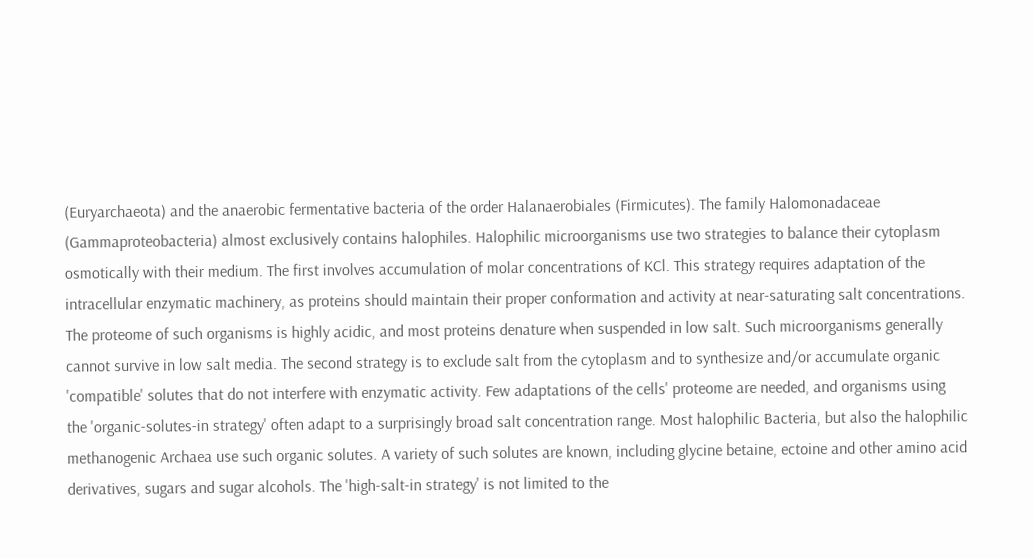(Euryarchaeota) and the anaerobic fermentative bacteria of the order Halanaerobiales (Firmicutes). The family Halomonadaceae (Gammaproteobacteria) almost exclusively contains halophiles. Halophilic microorganisms use two strategies to balance their cytoplasm osmotically with their medium. The first involves accumulation of molar concentrations of KCl. This strategy requires adaptation of the intracellular enzymatic machinery, as proteins should maintain their proper conformation and activity at near-saturating salt concentrations. The proteome of such organisms is highly acidic, and most proteins denature when suspended in low salt. Such microorganisms generally cannot survive in low salt media. The second strategy is to exclude salt from the cytoplasm and to synthesize and/or accumulate organic 'compatible' solutes that do not interfere with enzymatic activity. Few adaptations of the cells' proteome are needed, and organisms using the 'organic-solutes-in strategy' often adapt to a surprisingly broad salt concentration range. Most halophilic Bacteria, but also the halophilic methanogenic Archaea use such organic solutes. A variety of such solutes are known, including glycine betaine, ectoine and other amino acid derivatives, sugars and sugar alcohols. The 'high-salt-in strategy' is not limited to the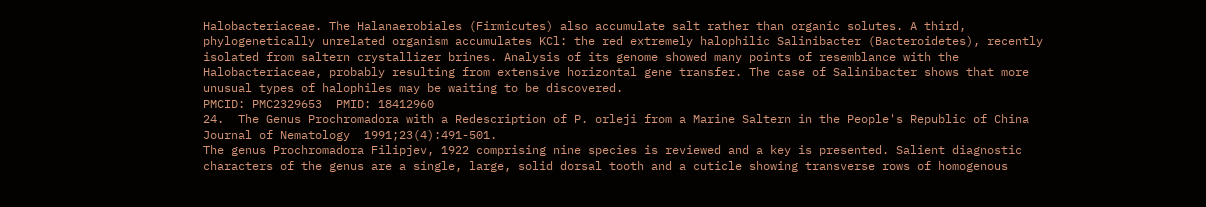Halobacteriaceae. The Halanaerobiales (Firmicutes) also accumulate salt rather than organic solutes. A third, phylogenetically unrelated organism accumulates KCl: the red extremely halophilic Salinibacter (Bacteroidetes), recently isolated from saltern crystallizer brines. Analysis of its genome showed many points of resemblance with the Halobacteriaceae, probably resulting from extensive horizontal gene transfer. The case of Salinibacter shows that more unusual types of halophiles may be waiting to be discovered.
PMCID: PMC2329653  PMID: 18412960
24.  The Genus Prochromadora with a Redescription of P. orleji from a Marine Saltern in the People's Republic of China
Journal of Nematology  1991;23(4):491-501.
The genus Prochromadora Filipjev, 1922 comprising nine species is reviewed and a key is presented. Salient diagnostic characters of the genus are a single, large, solid dorsal tooth and a cuticle showing transverse rows of homogenous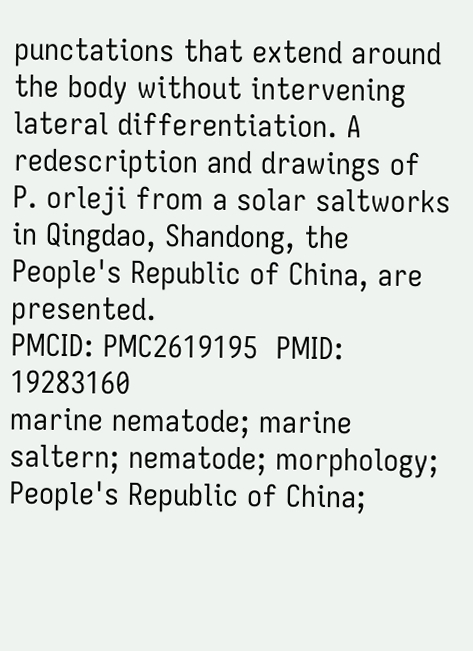punctations that extend around the body without intervening lateral differentiation. A redescription and drawings of P. orleji from a solar saltworks in Qingdao, Shandong, the People's Republic of China, are presented.
PMCID: PMC2619195  PMID: 19283160
marine nematode; marine saltern; nematode; morphology; People's Republic of China;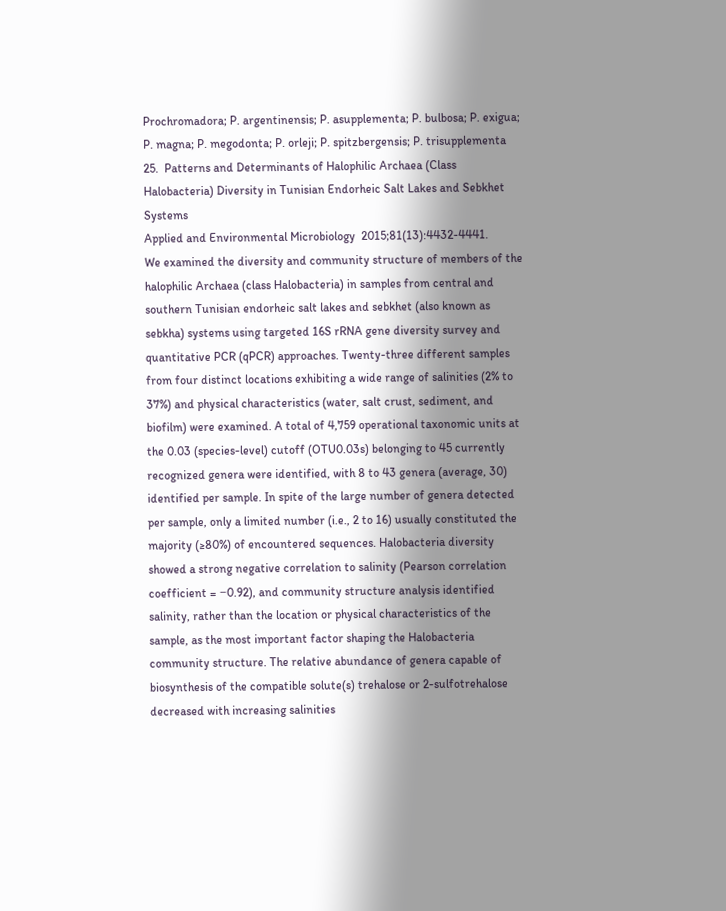Prochromadora; P. argentinensis; P. asupplementa; P. bulbosa; P. exigua; P. magna; P. megodonta; P. orleji; P. spitzbergensis; P. trisupplementa
25.  Patterns and Determinants of Halophilic Archaea (Class Halobacteria) Diversity in Tunisian Endorheic Salt Lakes and Sebkhet Systems
Applied and Environmental Microbiology  2015;81(13):4432-4441.
We examined the diversity and community structure of members of the halophilic Archaea (class Halobacteria) in samples from central and southern Tunisian endorheic salt lakes and sebkhet (also known as sebkha) systems using targeted 16S rRNA gene diversity survey and quantitative PCR (qPCR) approaches. Twenty-three different samples from four distinct locations exhibiting a wide range of salinities (2% to 37%) and physical characteristics (water, salt crust, sediment, and biofilm) were examined. A total of 4,759 operational taxonomic units at the 0.03 (species-level) cutoff (OTU0.03s) belonging to 45 currently recognized genera were identified, with 8 to 43 genera (average, 30) identified per sample. In spite of the large number of genera detected per sample, only a limited number (i.e., 2 to 16) usually constituted the majority (≥80%) of encountered sequences. Halobacteria diversity showed a strong negative correlation to salinity (Pearson correlation coefficient = −0.92), and community structure analysis identified salinity, rather than the location or physical characteristics of the sample, as the most important factor shaping the Halobacteria community structure. The relative abundance of genera capable of biosynthesis of the compatible solute(s) trehalose or 2-sulfotrehalose decreased with increasing salinities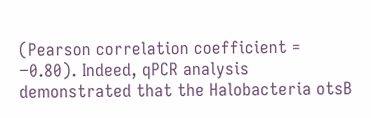(Pearson correlation coefficient = −0.80). Indeed, qPCR analysis demonstrated that the Halobacteria otsB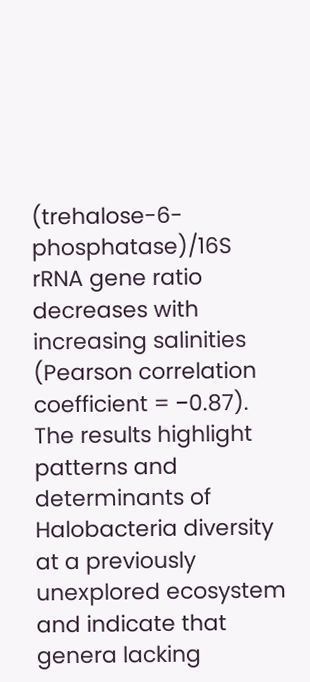(trehalose-6-phosphatase)/16S rRNA gene ratio decreases with increasing salinities (Pearson correlation coefficient = −0.87). The results highlight patterns and determinants of Halobacteria diversity at a previously unexplored ecosystem and indicate that genera lacking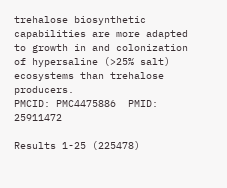trehalose biosynthetic capabilities are more adapted to growth in and colonization of hypersaline (>25% salt) ecosystems than trehalose producers.
PMCID: PMC4475886  PMID: 25911472

Results 1-25 (225478)